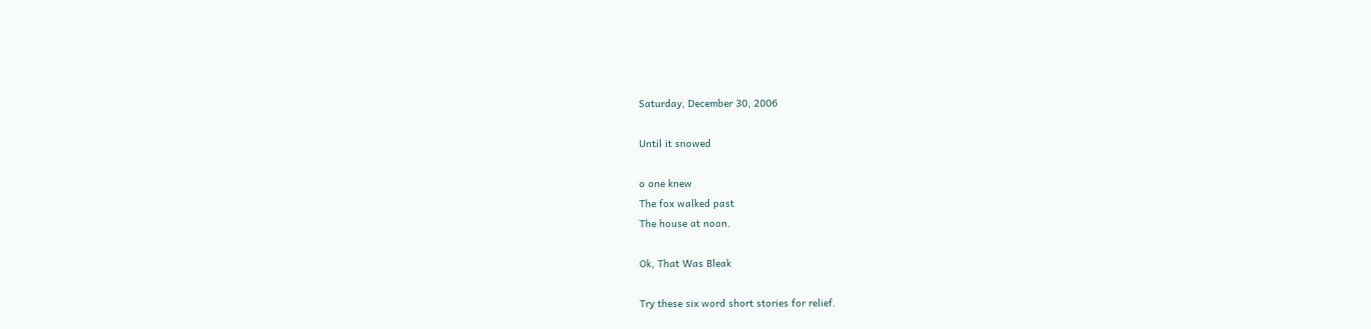Saturday, December 30, 2006

Until it snowed

o one knew
The fox walked past
The house at noon.

Ok, That Was Bleak

Try these six word short stories for relief.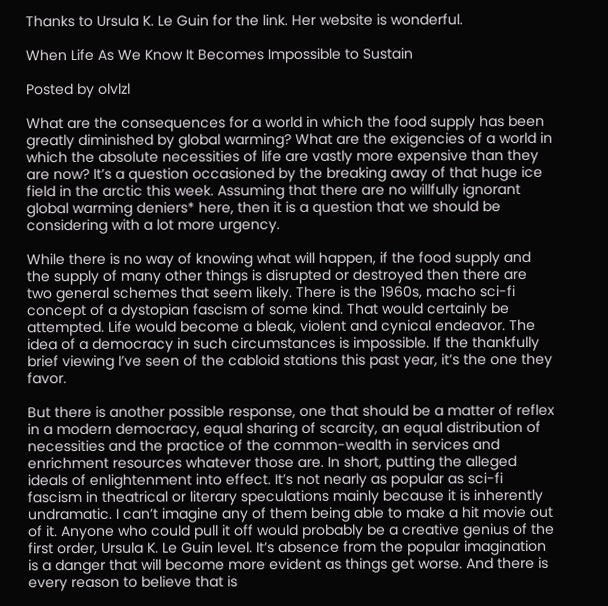Thanks to Ursula K. Le Guin for the link. Her website is wonderful.

When Life As We Know It Becomes Impossible to Sustain

Posted by olvlzl

What are the consequences for a world in which the food supply has been greatly diminished by global warming? What are the exigencies of a world in which the absolute necessities of life are vastly more expensive than they are now? It’s a question occasioned by the breaking away of that huge ice field in the arctic this week. Assuming that there are no willfully ignorant global warming deniers* here, then it is a question that we should be considering with a lot more urgency.

While there is no way of knowing what will happen, if the food supply and the supply of many other things is disrupted or destroyed then there are two general schemes that seem likely. There is the 1960s, macho sci-fi concept of a dystopian fascism of some kind. That would certainly be attempted. Life would become a bleak, violent and cynical endeavor. The idea of a democracy in such circumstances is impossible. If the thankfully brief viewing I’ve seen of the cabloid stations this past year, it’s the one they favor.

But there is another possible response, one that should be a matter of reflex in a modern democracy, equal sharing of scarcity, an equal distribution of necessities and the practice of the common-wealth in services and enrichment resources whatever those are. In short, putting the alleged ideals of enlightenment into effect. It’s not nearly as popular as sci-fi fascism in theatrical or literary speculations mainly because it is inherently undramatic. I can’t imagine any of them being able to make a hit movie out of it. Anyone who could pull it off would probably be a creative genius of the first order, Ursula K. Le Guin level. It’s absence from the popular imagination is a danger that will become more evident as things get worse. And there is every reason to believe that is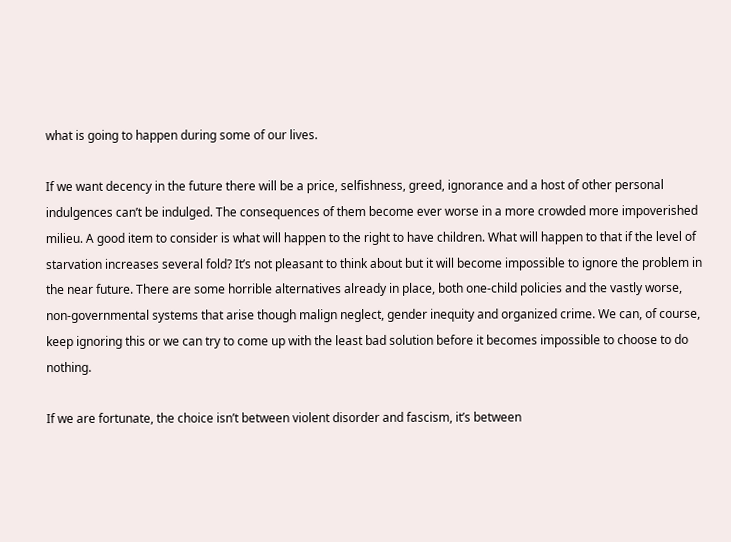what is going to happen during some of our lives.

If we want decency in the future there will be a price, selfishness, greed, ignorance and a host of other personal indulgences can’t be indulged. The consequences of them become ever worse in a more crowded more impoverished milieu. A good item to consider is what will happen to the right to have children. What will happen to that if the level of starvation increases several fold? It’s not pleasant to think about but it will become impossible to ignore the problem in the near future. There are some horrible alternatives already in place, both one-child policies and the vastly worse, non-governmental systems that arise though malign neglect, gender inequity and organized crime. We can, of course, keep ignoring this or we can try to come up with the least bad solution before it becomes impossible to choose to do nothing.

If we are fortunate, the choice isn’t between violent disorder and fascism, it’s between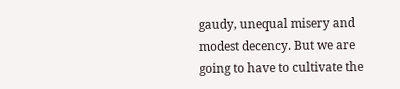gaudy, unequal misery and modest decency. But we are going to have to cultivate the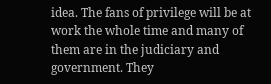idea. The fans of privilege will be at work the whole time and many of them are in the judiciary and government. They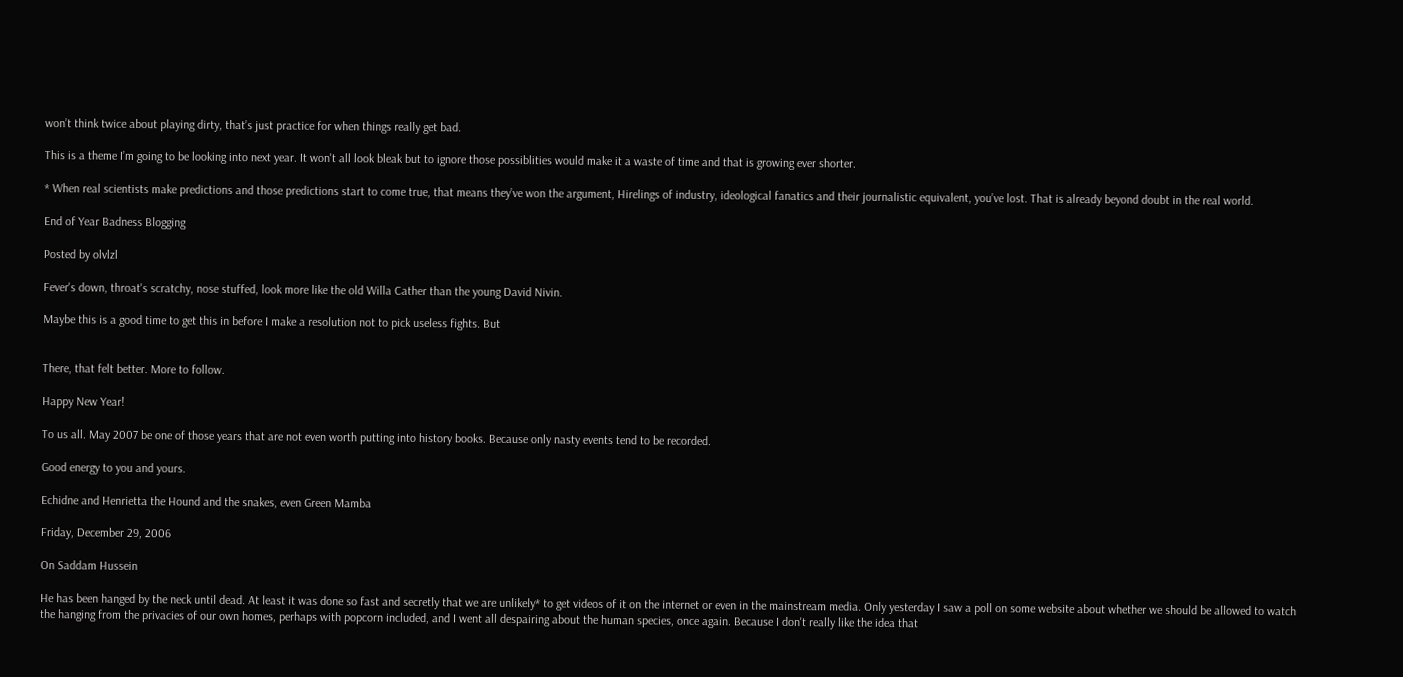won’t think twice about playing dirty, that’s just practice for when things really get bad.

This is a theme I’m going to be looking into next year. It won't all look bleak but to ignore those possiblities would make it a waste of time and that is growing ever shorter.

* When real scientists make predictions and those predictions start to come true, that means they’ve won the argument, Hirelings of industry, ideological fanatics and their journalistic equivalent, you’ve lost. That is already beyond doubt in the real world.

End of Year Badness Blogging

Posted by olvlzl

Fever's down, throat's scratchy, nose stuffed, look more like the old Willa Cather than the young David Nivin.

Maybe this is a good time to get this in before I make a resolution not to pick useless fights. But


There, that felt better. More to follow.

Happy New Year!

To us all. May 2007 be one of those years that are not even worth putting into history books. Because only nasty events tend to be recorded.

Good energy to you and yours.

Echidne and Henrietta the Hound and the snakes, even Green Mamba

Friday, December 29, 2006

On Saddam Hussein

He has been hanged by the neck until dead. At least it was done so fast and secretly that we are unlikely* to get videos of it on the internet or even in the mainstream media. Only yesterday I saw a poll on some website about whether we should be allowed to watch the hanging from the privacies of our own homes, perhaps with popcorn included, and I went all despairing about the human species, once again. Because I don't really like the idea that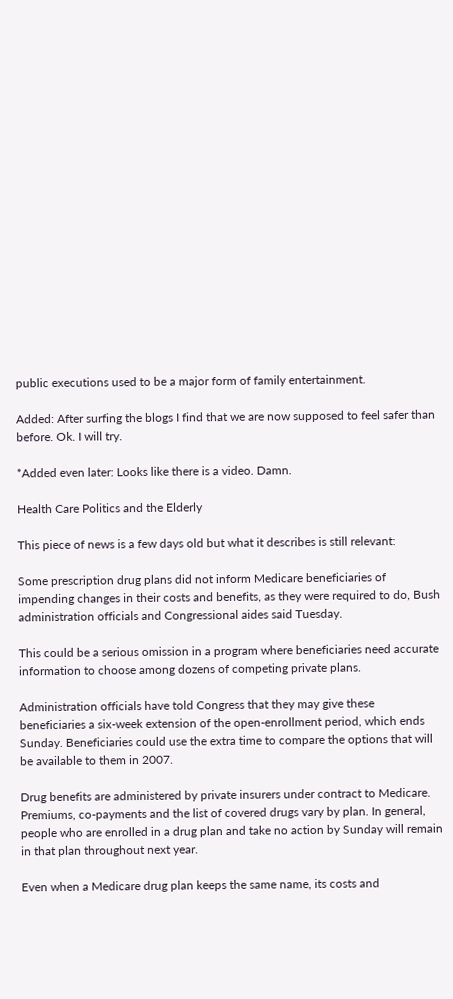public executions used to be a major form of family entertainment.

Added: After surfing the blogs I find that we are now supposed to feel safer than before. Ok. I will try.

*Added even later: Looks like there is a video. Damn.

Health Care Politics and the Elderly

This piece of news is a few days old but what it describes is still relevant:

Some prescription drug plans did not inform Medicare beneficiaries of impending changes in their costs and benefits, as they were required to do, Bush administration officials and Congressional aides said Tuesday.

This could be a serious omission in a program where beneficiaries need accurate information to choose among dozens of competing private plans.

Administration officials have told Congress that they may give these beneficiaries a six-week extension of the open-enrollment period, which ends Sunday. Beneficiaries could use the extra time to compare the options that will be available to them in 2007.

Drug benefits are administered by private insurers under contract to Medicare. Premiums, co-payments and the list of covered drugs vary by plan. In general, people who are enrolled in a drug plan and take no action by Sunday will remain in that plan throughout next year.

Even when a Medicare drug plan keeps the same name, its costs and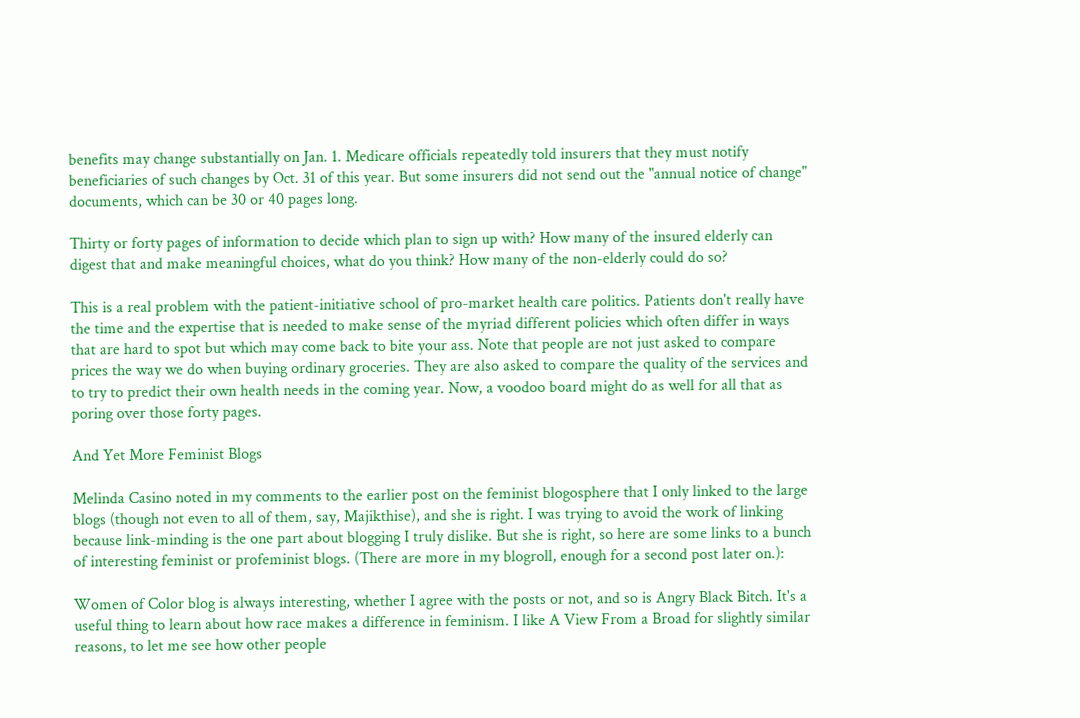benefits may change substantially on Jan. 1. Medicare officials repeatedly told insurers that they must notify beneficiaries of such changes by Oct. 31 of this year. But some insurers did not send out the "annual notice of change" documents, which can be 30 or 40 pages long.

Thirty or forty pages of information to decide which plan to sign up with? How many of the insured elderly can digest that and make meaningful choices, what do you think? How many of the non-elderly could do so?

This is a real problem with the patient-initiative school of pro-market health care politics. Patients don't really have the time and the expertise that is needed to make sense of the myriad different policies which often differ in ways that are hard to spot but which may come back to bite your ass. Note that people are not just asked to compare prices the way we do when buying ordinary groceries. They are also asked to compare the quality of the services and to try to predict their own health needs in the coming year. Now, a voodoo board might do as well for all that as poring over those forty pages.

And Yet More Feminist Blogs

Melinda Casino noted in my comments to the earlier post on the feminist blogosphere that I only linked to the large blogs (though not even to all of them, say, Majikthise), and she is right. I was trying to avoid the work of linking because link-minding is the one part about blogging I truly dislike. But she is right, so here are some links to a bunch of interesting feminist or profeminist blogs. (There are more in my blogroll, enough for a second post later on.):

Women of Color blog is always interesting, whether I agree with the posts or not, and so is Angry Black Bitch. It's a useful thing to learn about how race makes a difference in feminism. I like A View From a Broad for slightly similar reasons, to let me see how other people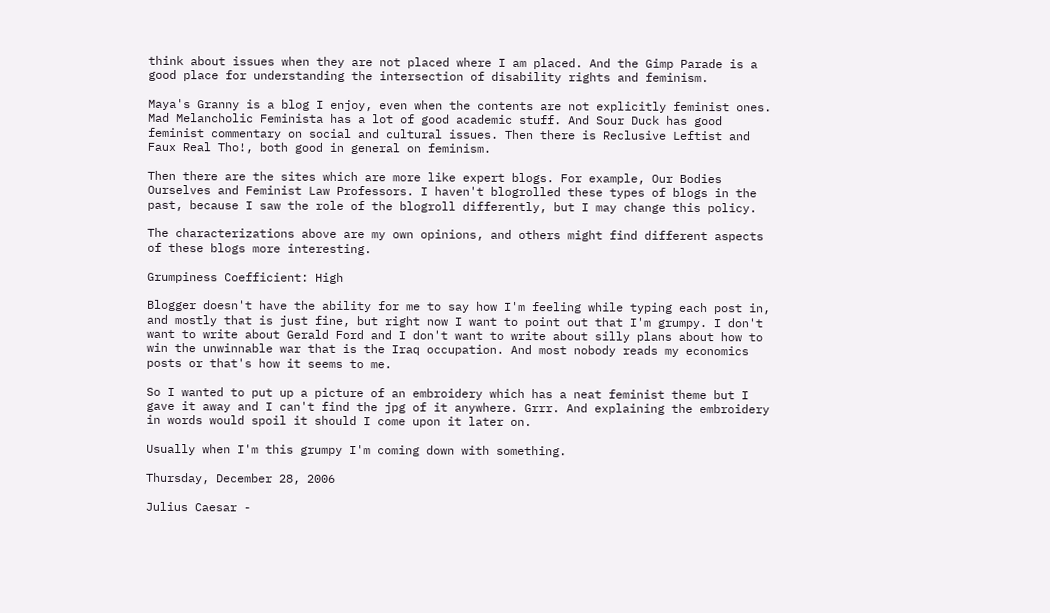think about issues when they are not placed where I am placed. And the Gimp Parade is a good place for understanding the intersection of disability rights and feminism.

Maya's Granny is a blog I enjoy, even when the contents are not explicitly feminist ones. Mad Melancholic Feminista has a lot of good academic stuff. And Sour Duck has good feminist commentary on social and cultural issues. Then there is Reclusive Leftist and Faux Real Tho!, both good in general on feminism.

Then there are the sites which are more like expert blogs. For example, Our Bodies Ourselves and Feminist Law Professors. I haven't blogrolled these types of blogs in the past, because I saw the role of the blogroll differently, but I may change this policy.

The characterizations above are my own opinions, and others might find different aspects of these blogs more interesting.

Grumpiness Coefficient: High

Blogger doesn't have the ability for me to say how I'm feeling while typing each post in, and mostly that is just fine, but right now I want to point out that I'm grumpy. I don't want to write about Gerald Ford and I don't want to write about silly plans about how to win the unwinnable war that is the Iraq occupation. And most nobody reads my economics posts or that's how it seems to me.

So I wanted to put up a picture of an embroidery which has a neat feminist theme but I gave it away and I can't find the jpg of it anywhere. Grrr. And explaining the embroidery in words would spoil it should I come upon it later on.

Usually when I'm this grumpy I'm coming down with something.

Thursday, December 28, 2006

Julius Caesar -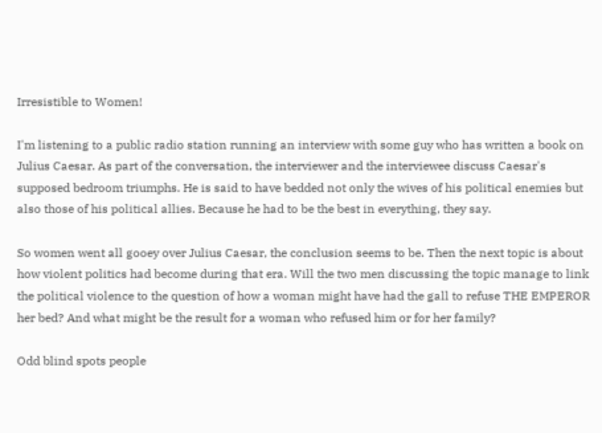Irresistible to Women!

I'm listening to a public radio station running an interview with some guy who has written a book on Julius Caesar. As part of the conversation, the interviewer and the interviewee discuss Caesar's supposed bedroom triumphs. He is said to have bedded not only the wives of his political enemies but also those of his political allies. Because he had to be the best in everything, they say.

So women went all gooey over Julius Caesar, the conclusion seems to be. Then the next topic is about how violent politics had become during that era. Will the two men discussing the topic manage to link the political violence to the question of how a woman might have had the gall to refuse THE EMPEROR her bed? And what might be the result for a woman who refused him or for her family?

Odd blind spots people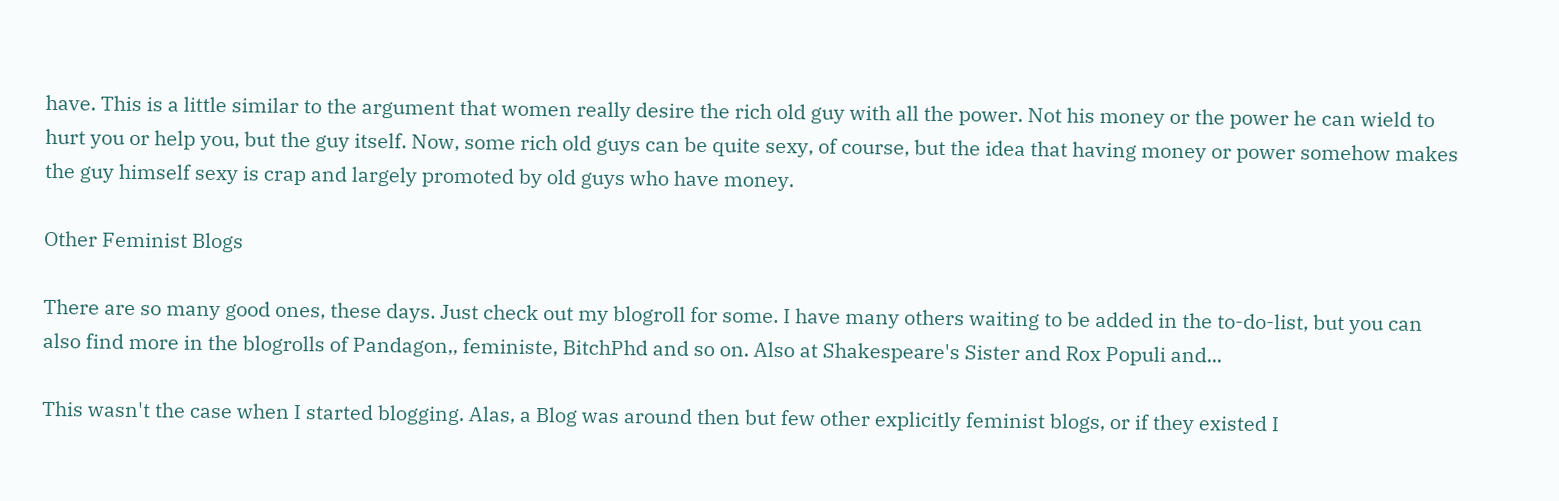have. This is a little similar to the argument that women really desire the rich old guy with all the power. Not his money or the power he can wield to hurt you or help you, but the guy itself. Now, some rich old guys can be quite sexy, of course, but the idea that having money or power somehow makes the guy himself sexy is crap and largely promoted by old guys who have money.

Other Feminist Blogs

There are so many good ones, these days. Just check out my blogroll for some. I have many others waiting to be added in the to-do-list, but you can also find more in the blogrolls of Pandagon,, feministe, BitchPhd and so on. Also at Shakespeare's Sister and Rox Populi and...

This wasn't the case when I started blogging. Alas, a Blog was around then but few other explicitly feminist blogs, or if they existed I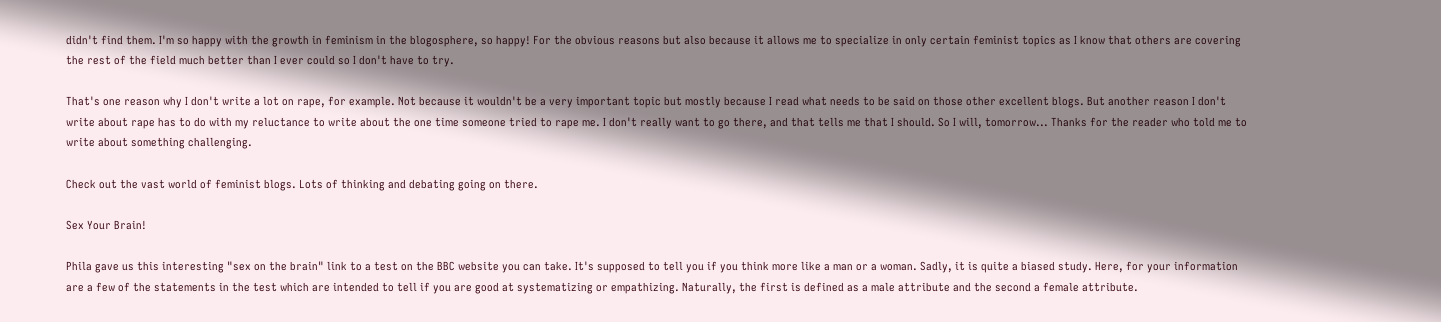didn't find them. I'm so happy with the growth in feminism in the blogosphere, so happy! For the obvious reasons but also because it allows me to specialize in only certain feminist topics as I know that others are covering the rest of the field much better than I ever could so I don't have to try.

That's one reason why I don't write a lot on rape, for example. Not because it wouldn't be a very important topic but mostly because I read what needs to be said on those other excellent blogs. But another reason I don't write about rape has to do with my reluctance to write about the one time someone tried to rape me. I don't really want to go there, and that tells me that I should. So I will, tomorrow... Thanks for the reader who told me to write about something challenging.

Check out the vast world of feminist blogs. Lots of thinking and debating going on there.

Sex Your Brain!

Phila gave us this interesting "sex on the brain" link to a test on the BBC website you can take. It's supposed to tell you if you think more like a man or a woman. Sadly, it is quite a biased study. Here, for your information are a few of the statements in the test which are intended to tell if you are good at systematizing or empathizing. Naturally, the first is defined as a male attribute and the second a female attribute.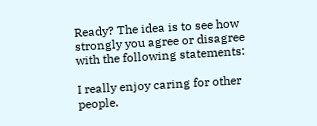Ready? The idea is to see how strongly you agree or disagree with the following statements:

I really enjoy caring for other people.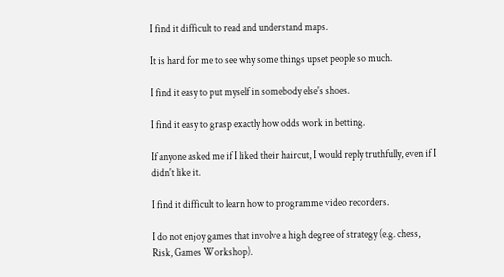I find it difficult to read and understand maps.

It is hard for me to see why some things upset people so much.

I find it easy to put myself in somebody else's shoes.

I find it easy to grasp exactly how odds work in betting.

If anyone asked me if I liked their haircut, I would reply truthfully, even if I didn't like it.

I find it difficult to learn how to programme video recorders.

I do not enjoy games that involve a high degree of strategy (e.g. chess, Risk, Games Workshop).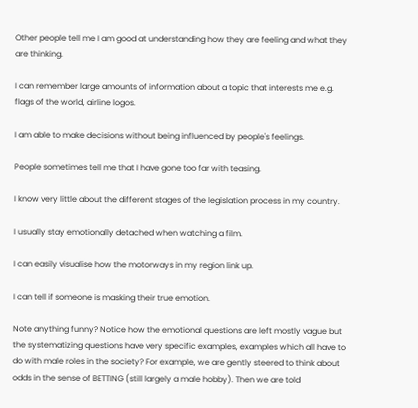Other people tell me I am good at understanding how they are feeling and what they are thinking.

I can remember large amounts of information about a topic that interests me e.g. flags of the world, airline logos.

I am able to make decisions without being influenced by people's feelings.

People sometimes tell me that I have gone too far with teasing.

I know very little about the different stages of the legislation process in my country.

I usually stay emotionally detached when watching a film.

I can easily visualise how the motorways in my region link up.

I can tell if someone is masking their true emotion.

Note anything funny? Notice how the emotional questions are left mostly vague but the systematizing questions have very specific examples, examples which all have to do with male roles in the society? For example, we are gently steered to think about odds in the sense of BETTING (still largely a male hobby). Then we are told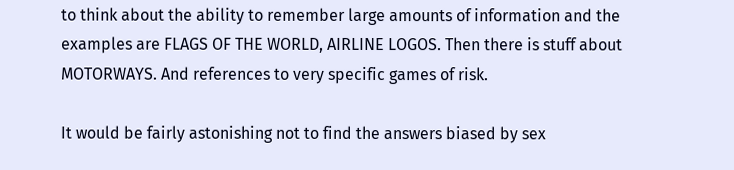to think about the ability to remember large amounts of information and the examples are FLAGS OF THE WORLD, AIRLINE LOGOS. Then there is stuff about MOTORWAYS. And references to very specific games of risk.

It would be fairly astonishing not to find the answers biased by sex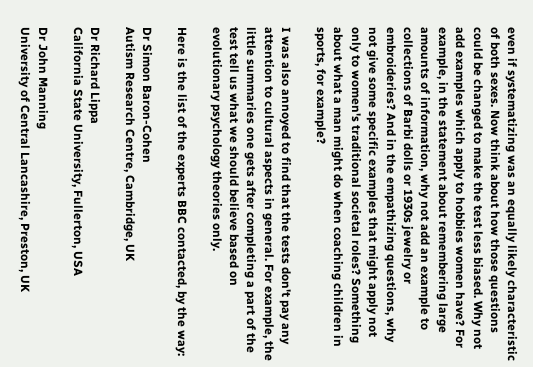even if systematizing was an equally likely characteristic of both sexes. Now think about how those questions could be changed to make the test less biased. Why not add examples which apply to hobbies women have? For example, in the statement about remembering large amounts of information, why not add an example to collections of Barbi dolls or 1930s jewelry or embroideries? And in the empathizing questions, why not give some specific examples that might apply not only to women's traditional societal roles? Something about what a man might do when coaching children in sports, for example?

I was also annoyed to find that the tests don't pay any attention to cultural aspects in general. For example, the little summaries one gets after completing a part of the test tell us what we should believe based on evolutionary psychology theories only.

Here is the list of the experts BBC contacted, by the way:

Dr Simon Baron-Cohen
Autism Research Centre, Cambridge, UK

Dr Richard Lippa
California State University, Fullerton, USA

Dr John Manning
University of Central Lancashire, Preston, UK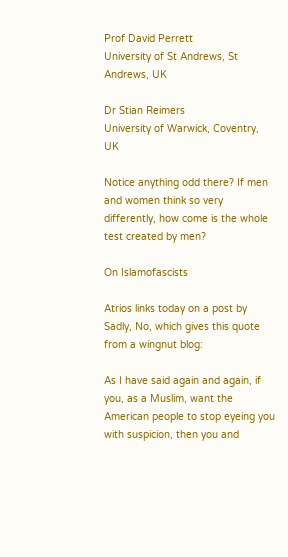Prof David Perrett
University of St Andrews, St Andrews, UK

Dr Stian Reimers
University of Warwick, Coventry, UK

Notice anything odd there? If men and women think so very differently, how come is the whole test created by men?

On Islamofascists

Atrios links today on a post by Sadly, No, which gives this quote from a wingnut blog:

As I have said again and again, if you, as a Muslim, want the American people to stop eyeing you with suspicion, then you and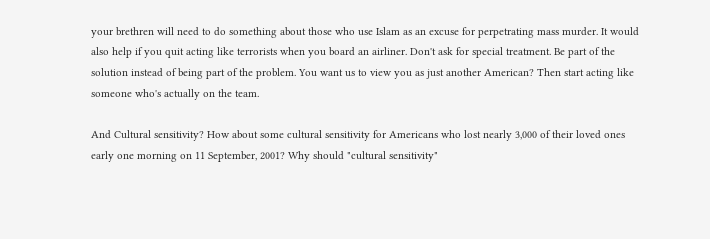your brethren will need to do something about those who use Islam as an excuse for perpetrating mass murder. It would also help if you quit acting like terrorists when you board an airliner. Don't ask for special treatment. Be part of the solution instead of being part of the problem. You want us to view you as just another American? Then start acting like someone who's actually on the team.

And Cultural sensitivity? How about some cultural sensitivity for Americans who lost nearly 3,000 of their loved ones early one morning on 11 September, 2001? Why should "cultural sensitivity"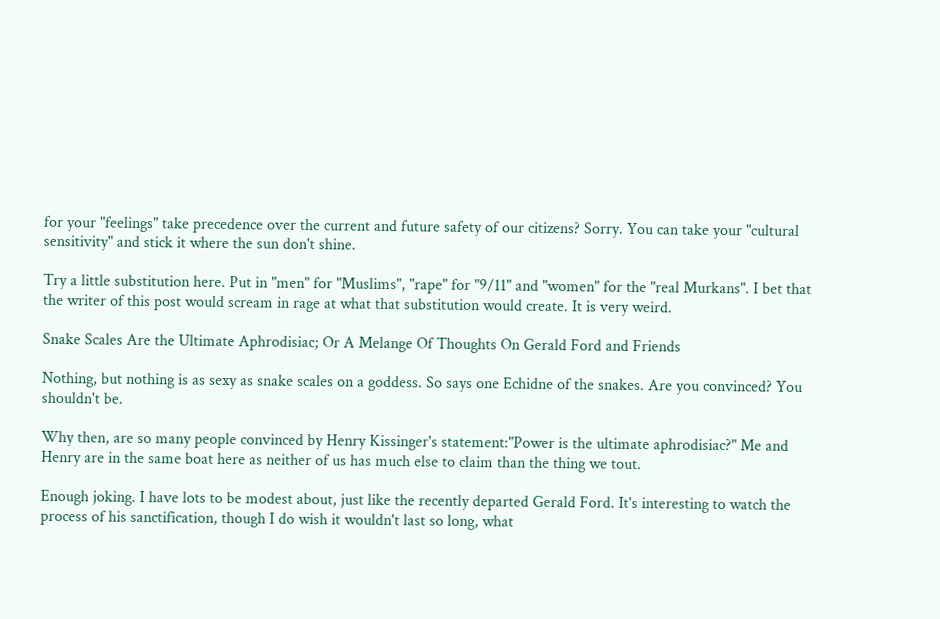for your "feelings" take precedence over the current and future safety of our citizens? Sorry. You can take your "cultural sensitivity" and stick it where the sun don't shine.

Try a little substitution here. Put in "men" for "Muslims", "rape" for "9/11" and "women" for the "real Murkans". I bet that the writer of this post would scream in rage at what that substitution would create. It is very weird.

Snake Scales Are the Ultimate Aphrodisiac; Or A Melange Of Thoughts On Gerald Ford and Friends

Nothing, but nothing is as sexy as snake scales on a goddess. So says one Echidne of the snakes. Are you convinced? You shouldn't be.

Why then, are so many people convinced by Henry Kissinger's statement:"Power is the ultimate aphrodisiac?" Me and Henry are in the same boat here as neither of us has much else to claim than the thing we tout.

Enough joking. I have lots to be modest about, just like the recently departed Gerald Ford. It's interesting to watch the process of his sanctification, though I do wish it wouldn't last so long, what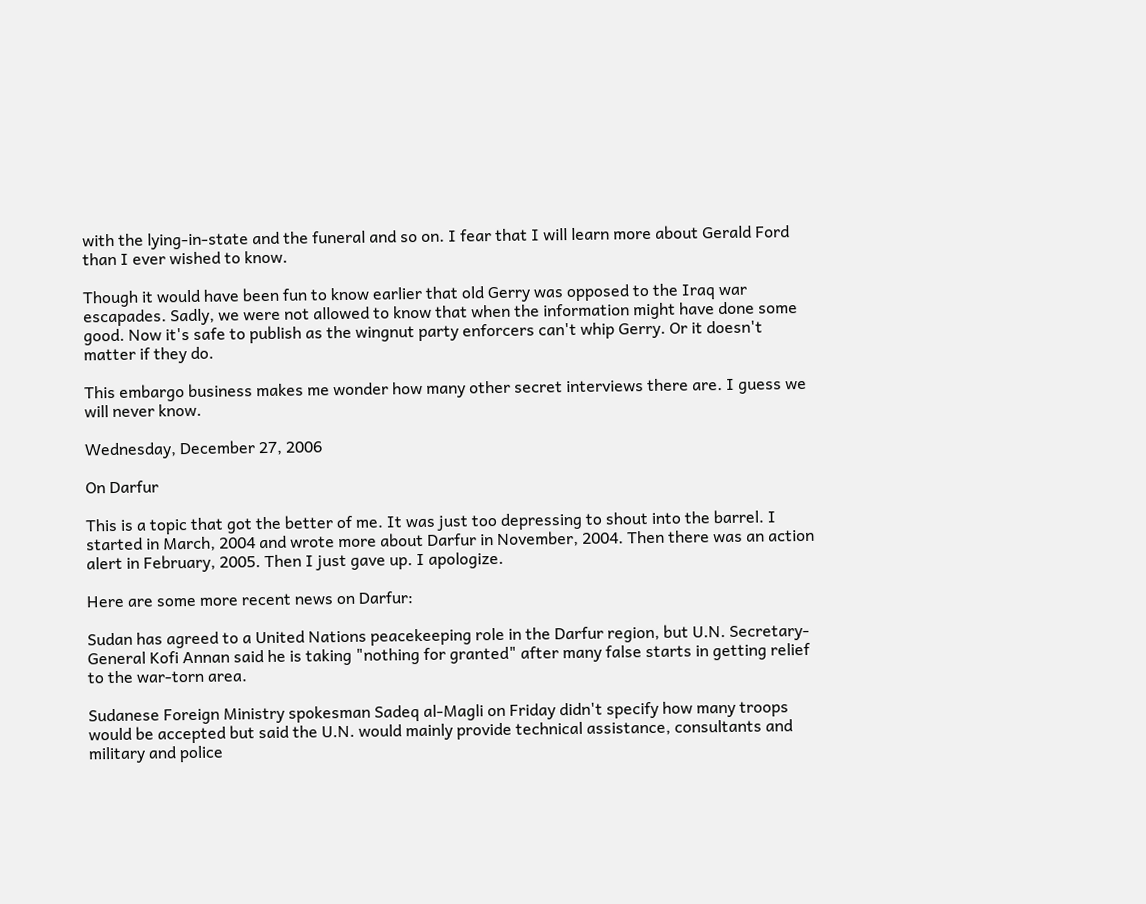with the lying-in-state and the funeral and so on. I fear that I will learn more about Gerald Ford than I ever wished to know.

Though it would have been fun to know earlier that old Gerry was opposed to the Iraq war escapades. Sadly, we were not allowed to know that when the information might have done some good. Now it's safe to publish as the wingnut party enforcers can't whip Gerry. Or it doesn't matter if they do.

This embargo business makes me wonder how many other secret interviews there are. I guess we will never know.

Wednesday, December 27, 2006

On Darfur

This is a topic that got the better of me. It was just too depressing to shout into the barrel. I started in March, 2004 and wrote more about Darfur in November, 2004. Then there was an action alert in February, 2005. Then I just gave up. I apologize.

Here are some more recent news on Darfur:

Sudan has agreed to a United Nations peacekeeping role in the Darfur region, but U.N. Secretary-General Kofi Annan said he is taking "nothing for granted" after many false starts in getting relief to the war-torn area.

Sudanese Foreign Ministry spokesman Sadeq al-Magli on Friday didn't specify how many troops would be accepted but said the U.N. would mainly provide technical assistance, consultants and military and police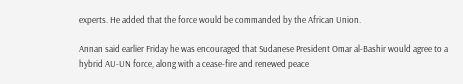experts. He added that the force would be commanded by the African Union.

Annan said earlier Friday he was encouraged that Sudanese President Omar al-Bashir would agree to a hybrid AU-UN force, along with a cease-fire and renewed peace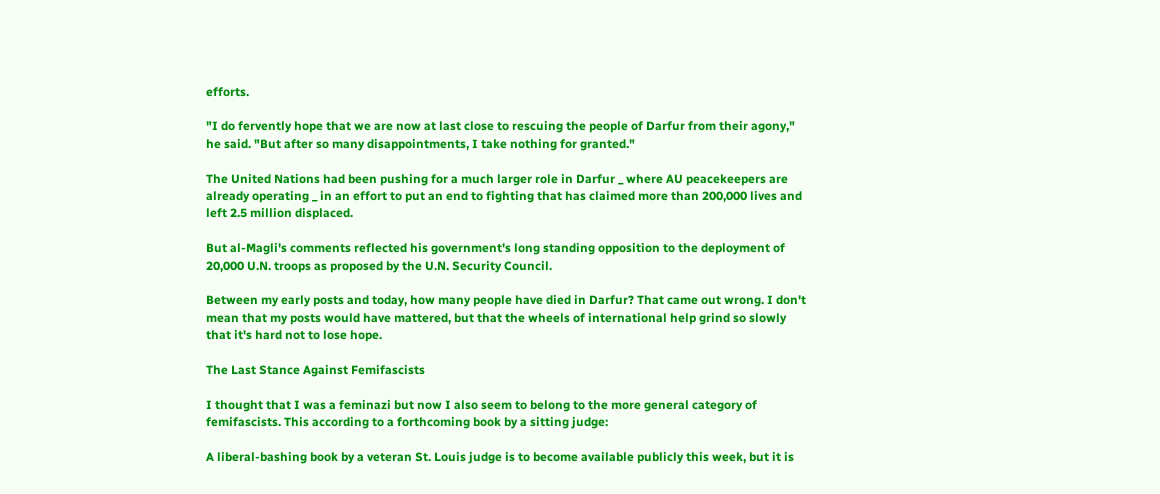efforts.

"I do fervently hope that we are now at last close to rescuing the people of Darfur from their agony," he said. "But after so many disappointments, I take nothing for granted."

The United Nations had been pushing for a much larger role in Darfur _ where AU peacekeepers are already operating _ in an effort to put an end to fighting that has claimed more than 200,000 lives and left 2.5 million displaced.

But al-Magli's comments reflected his government's long standing opposition to the deployment of 20,000 U.N. troops as proposed by the U.N. Security Council.

Between my early posts and today, how many people have died in Darfur? That came out wrong. I don't mean that my posts would have mattered, but that the wheels of international help grind so slowly that it's hard not to lose hope.

The Last Stance Against Femifascists

I thought that I was a feminazi but now I also seem to belong to the more general category of femifascists. This according to a forthcoming book by a sitting judge:

A liberal-bashing book by a veteran St. Louis judge is to become available publicly this week, but it is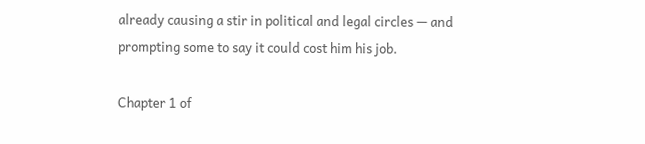already causing a stir in political and legal circles — and prompting some to say it could cost him his job.

Chapter 1 of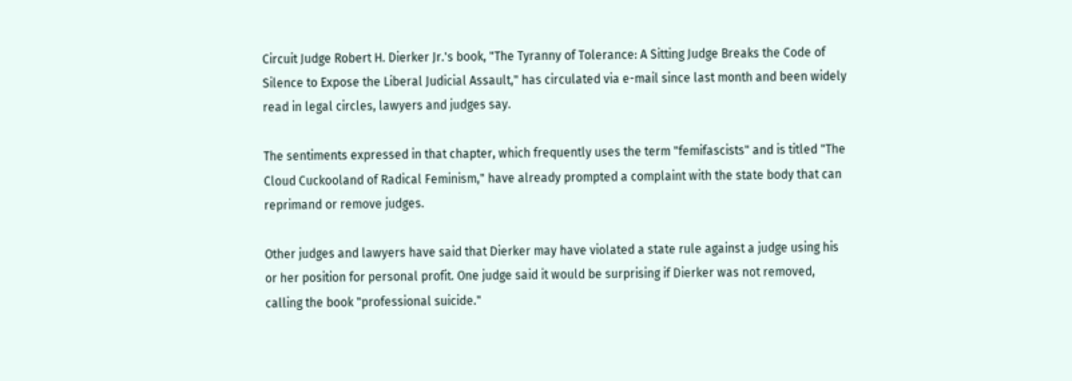Circuit Judge Robert H. Dierker Jr.'s book, "The Tyranny of Tolerance: A Sitting Judge Breaks the Code of Silence to Expose the Liberal Judicial Assault," has circulated via e-mail since last month and been widely read in legal circles, lawyers and judges say.

The sentiments expressed in that chapter, which frequently uses the term "femifascists" and is titled "The Cloud Cuckooland of Radical Feminism," have already prompted a complaint with the state body that can reprimand or remove judges.

Other judges and lawyers have said that Dierker may have violated a state rule against a judge using his or her position for personal profit. One judge said it would be surprising if Dierker was not removed, calling the book "professional suicide."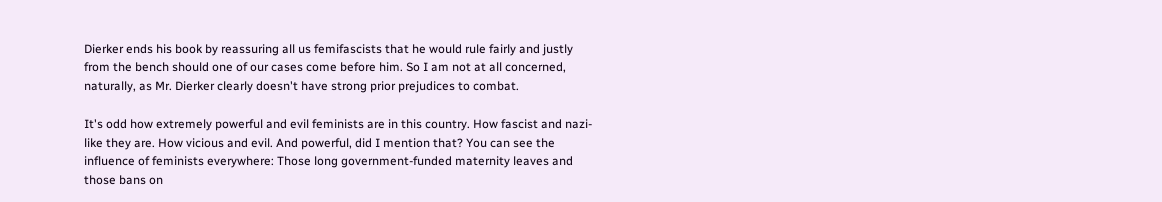Dierker ends his book by reassuring all us femifascists that he would rule fairly and justly from the bench should one of our cases come before him. So I am not at all concerned, naturally, as Mr. Dierker clearly doesn't have strong prior prejudices to combat.

It's odd how extremely powerful and evil feminists are in this country. How fascist and nazi-like they are. How vicious and evil. And powerful, did I mention that? You can see the influence of feminists everywhere: Those long government-funded maternity leaves and those bans on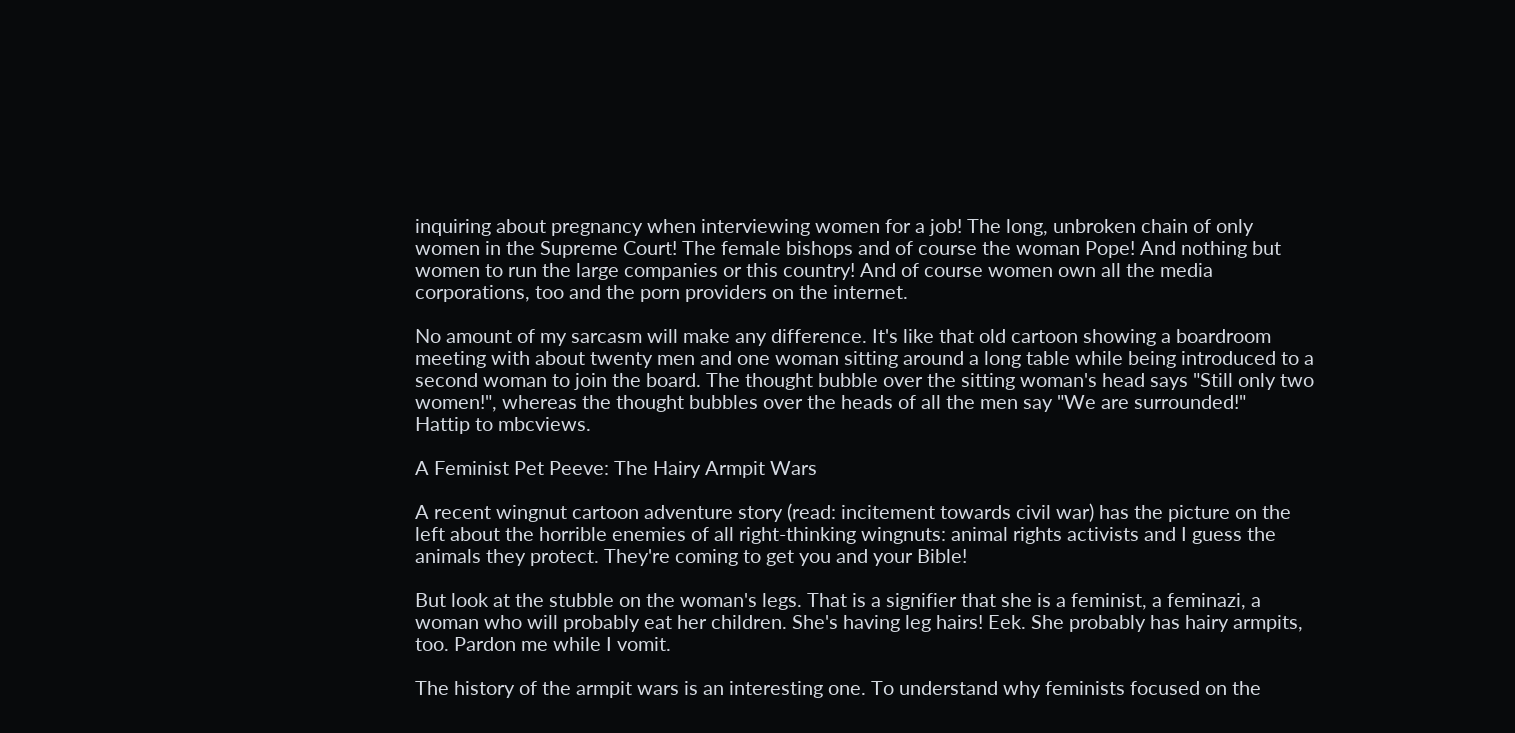inquiring about pregnancy when interviewing women for a job! The long, unbroken chain of only women in the Supreme Court! The female bishops and of course the woman Pope! And nothing but women to run the large companies or this country! And of course women own all the media corporations, too and the porn providers on the internet.

No amount of my sarcasm will make any difference. It's like that old cartoon showing a boardroom meeting with about twenty men and one woman sitting around a long table while being introduced to a second woman to join the board. The thought bubble over the sitting woman's head says "Still only two women!", whereas the thought bubbles over the heads of all the men say "We are surrounded!"
Hattip to mbcviews.

A Feminist Pet Peeve: The Hairy Armpit Wars

A recent wingnut cartoon adventure story (read: incitement towards civil war) has the picture on the left about the horrible enemies of all right-thinking wingnuts: animal rights activists and I guess the animals they protect. They're coming to get you and your Bible!

But look at the stubble on the woman's legs. That is a signifier that she is a feminist, a feminazi, a woman who will probably eat her children. She's having leg hairs! Eek. She probably has hairy armpits, too. Pardon me while I vomit.

The history of the armpit wars is an interesting one. To understand why feminists focused on the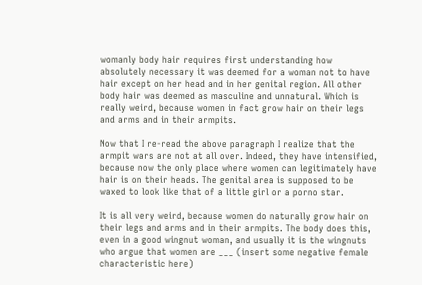womanly body hair requires first understanding how absolutely necessary it was deemed for a woman not to have hair except on her head and in her genital region. All other body hair was deemed as masculine and unnatural. Which is really weird, because women in fact grow hair on their legs and arms and in their armpits.

Now that I re-read the above paragraph I realize that the armpit wars are not at all over. Indeed, they have intensified, because now the only place where women can legitimately have hair is on their heads. The genital area is supposed to be waxed to look like that of a little girl or a porno star.

It is all very weird, because women do naturally grow hair on their legs and arms and in their armpits. The body does this, even in a good wingnut woman, and usually it is the wingnuts who argue that women are ___ (insert some negative female characteristic here)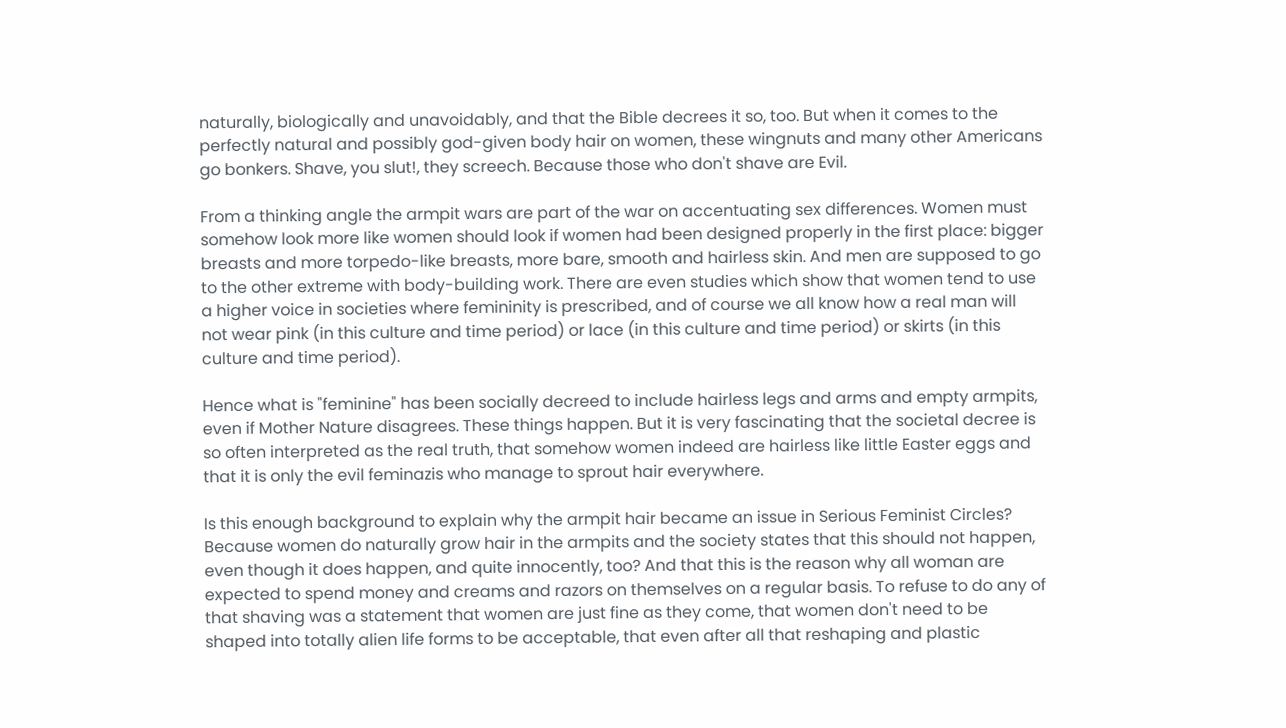naturally, biologically and unavoidably, and that the Bible decrees it so, too. But when it comes to the perfectly natural and possibly god-given body hair on women, these wingnuts and many other Americans go bonkers. Shave, you slut!, they screech. Because those who don't shave are Evil.

From a thinking angle the armpit wars are part of the war on accentuating sex differences. Women must somehow look more like women should look if women had been designed properly in the first place: bigger breasts and more torpedo-like breasts, more bare, smooth and hairless skin. And men are supposed to go to the other extreme with body-building work. There are even studies which show that women tend to use a higher voice in societies where femininity is prescribed, and of course we all know how a real man will not wear pink (in this culture and time period) or lace (in this culture and time period) or skirts (in this culture and time period).

Hence what is "feminine" has been socially decreed to include hairless legs and arms and empty armpits, even if Mother Nature disagrees. These things happen. But it is very fascinating that the societal decree is so often interpreted as the real truth, that somehow women indeed are hairless like little Easter eggs and that it is only the evil feminazis who manage to sprout hair everywhere.

Is this enough background to explain why the armpit hair became an issue in Serious Feminist Circles? Because women do naturally grow hair in the armpits and the society states that this should not happen, even though it does happen, and quite innocently, too? And that this is the reason why all woman are expected to spend money and creams and razors on themselves on a regular basis. To refuse to do any of that shaving was a statement that women are just fine as they come, that women don't need to be shaped into totally alien life forms to be acceptable, that even after all that reshaping and plastic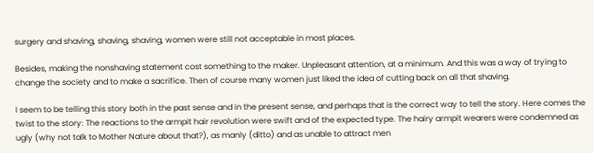surgery and shaving, shaving, shaving, women were still not acceptable in most places.

Besides, making the nonshaving statement cost something to the maker. Unpleasant attention, at a minimum. And this was a way of trying to change the society and to make a sacrifice. Then of course many women just liked the idea of cutting back on all that shaving.

I seem to be telling this story both in the past sense and in the present sense, and perhaps that is the correct way to tell the story. Here comes the twist to the story: The reactions to the armpit hair revolution were swift and of the expected type. The hairy armpit wearers were condemned as ugly (why not talk to Mother Nature about that?), as manly (ditto) and as unable to attract men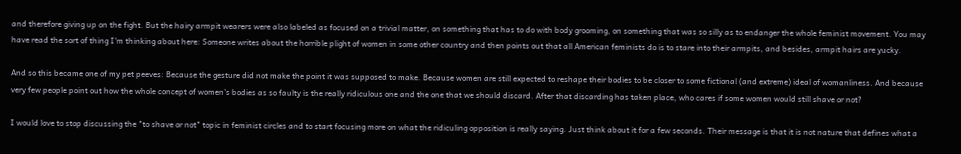and therefore giving up on the fight. But the hairy armpit wearers were also labeled as focused on a trivial matter, on something that has to do with body grooming, on something that was so silly as to endanger the whole feminist movement. You may have read the sort of thing I'm thinking about here: Someone writes about the horrible plight of women in some other country and then points out that all American feminists do is to stare into their armpits, and besides, armpit hairs are yucky.

And so this became one of my pet peeves: Because the gesture did not make the point it was supposed to make. Because women are still expected to reshape their bodies to be closer to some fictional (and extreme) ideal of womanliness. And because very few people point out how the whole concept of women's bodies as so faulty is the really ridiculous one and the one that we should discard. After that discarding has taken place, who cares if some women would still shave or not?

I would love to stop discussing the "to shave or not" topic in feminist circles and to start focusing more on what the ridiculing opposition is really saying. Just think about it for a few seconds. Their message is that it is not nature that defines what a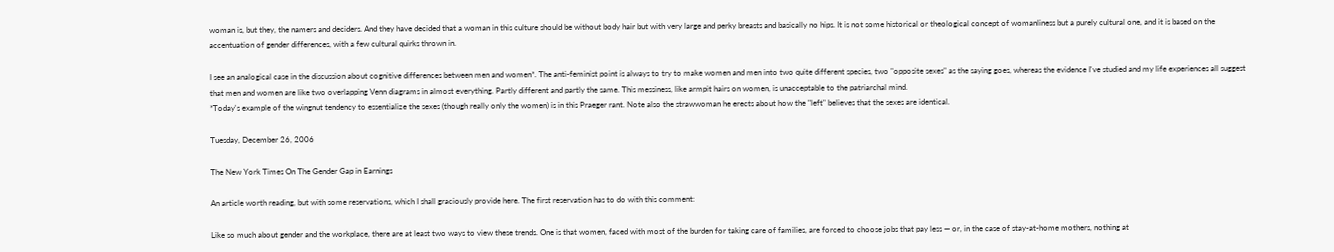woman is, but they, the namers and deciders. And they have decided that a woman in this culture should be without body hair but with very large and perky breasts and basically no hips. It is not some historical or theological concept of womanliness but a purely cultural one, and it is based on the accentuation of gender differences, with a few cultural quirks thrown in.

I see an analogical case in the discussion about cognitive differences between men and women*. The anti-feminist point is always to try to make women and men into two quite different species, two "opposite sexes" as the saying goes, whereas the evidence I've studied and my life experiences all suggest that men and women are like two overlapping Venn diagrams in almost everything. Partly different and partly the same. This messiness, like armpit hairs on women, is unacceptable to the patriarchal mind.
*Today's example of the wingnut tendency to essentialize the sexes (though really only the women) is in this Praeger rant. Note also the strawwoman he erects about how the "left" believes that the sexes are identical.

Tuesday, December 26, 2006

The New York Times On The Gender Gap in Earnings

An article worth reading, but with some reservations, which I shall graciously provide here. The first reservation has to do with this comment:

Like so much about gender and the workplace, there are at least two ways to view these trends. One is that women, faced with most of the burden for taking care of families, are forced to choose jobs that pay less — or, in the case of stay-at-home mothers, nothing at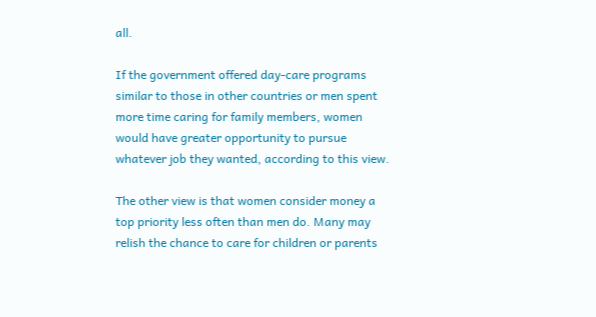all.

If the government offered day-care programs similar to those in other countries or men spent more time caring for family members, women would have greater opportunity to pursue whatever job they wanted, according to this view.

The other view is that women consider money a top priority less often than men do. Many may relish the chance to care for children or parents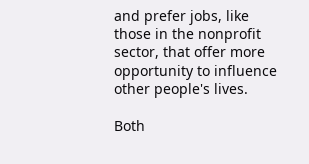and prefer jobs, like those in the nonprofit sector, that offer more opportunity to influence other people's lives.

Both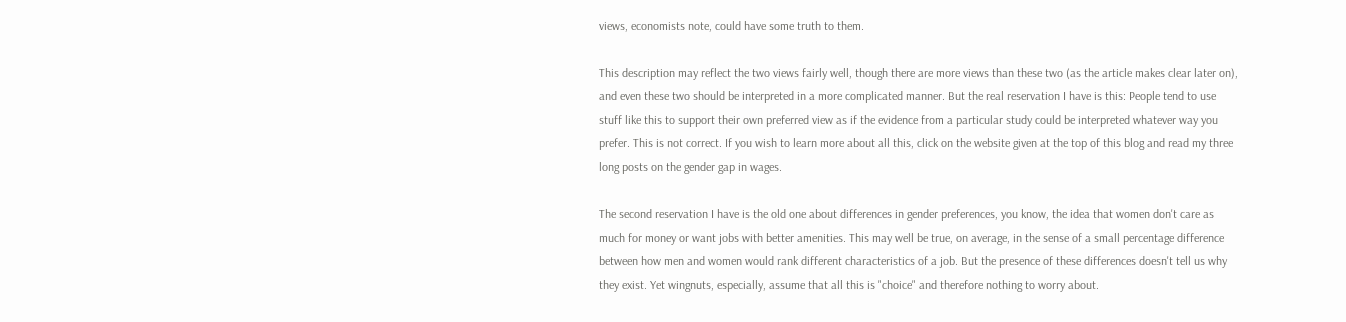views, economists note, could have some truth to them.

This description may reflect the two views fairly well, though there are more views than these two (as the article makes clear later on), and even these two should be interpreted in a more complicated manner. But the real reservation I have is this: People tend to use stuff like this to support their own preferred view as if the evidence from a particular study could be interpreted whatever way you prefer. This is not correct. If you wish to learn more about all this, click on the website given at the top of this blog and read my three long posts on the gender gap in wages.

The second reservation I have is the old one about differences in gender preferences, you know, the idea that women don't care as much for money or want jobs with better amenities. This may well be true, on average, in the sense of a small percentage difference between how men and women would rank different characteristics of a job. But the presence of these differences doesn't tell us why they exist. Yet wingnuts, especially, assume that all this is "choice" and therefore nothing to worry about.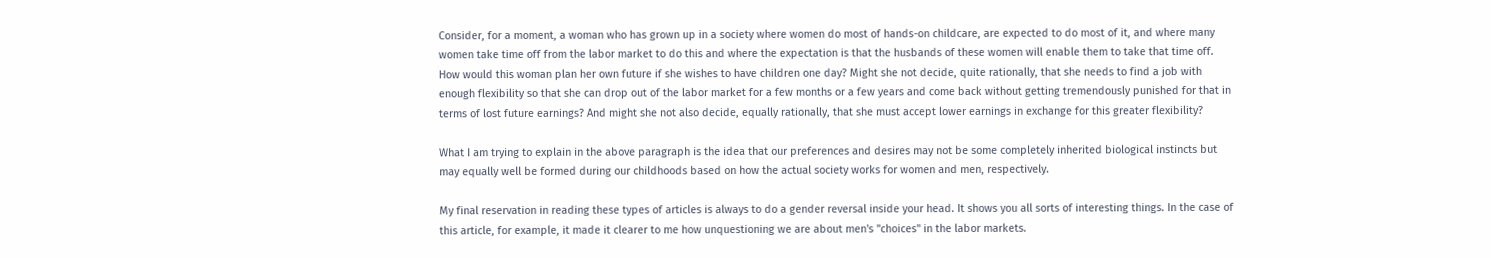Consider, for a moment, a woman who has grown up in a society where women do most of hands-on childcare, are expected to do most of it, and where many women take time off from the labor market to do this and where the expectation is that the husbands of these women will enable them to take that time off. How would this woman plan her own future if she wishes to have children one day? Might she not decide, quite rationally, that she needs to find a job with enough flexibility so that she can drop out of the labor market for a few months or a few years and come back without getting tremendously punished for that in terms of lost future earnings? And might she not also decide, equally rationally, that she must accept lower earnings in exchange for this greater flexibility?

What I am trying to explain in the above paragraph is the idea that our preferences and desires may not be some completely inherited biological instincts but may equally well be formed during our childhoods based on how the actual society works for women and men, respectively.

My final reservation in reading these types of articles is always to do a gender reversal inside your head. It shows you all sorts of interesting things. In the case of this article, for example, it made it clearer to me how unquestioning we are about men's "choices" in the labor markets.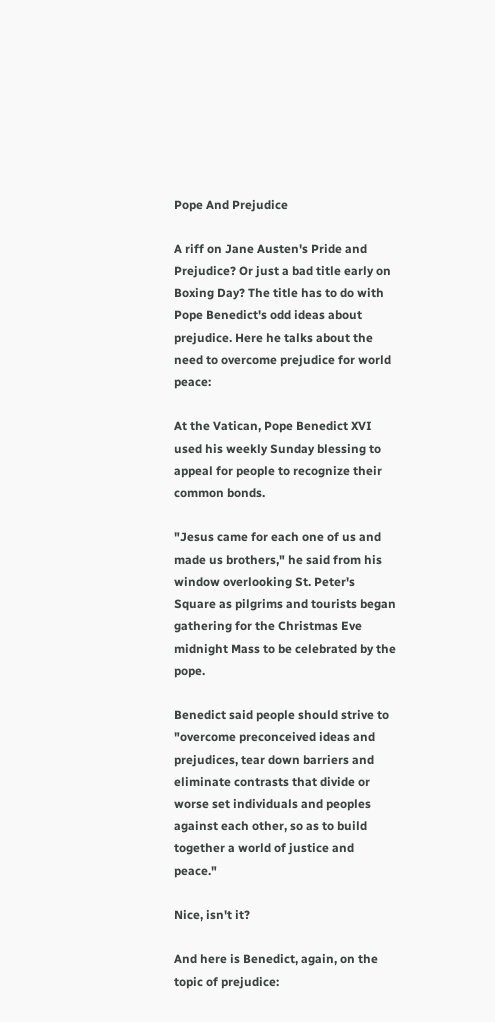Pope And Prejudice

A riff on Jane Austen's Pride and Prejudice? Or just a bad title early on Boxing Day? The title has to do with Pope Benedict's odd ideas about prejudice. Here he talks about the need to overcome prejudice for world peace:

At the Vatican, Pope Benedict XVI used his weekly Sunday blessing to appeal for people to recognize their common bonds.

"Jesus came for each one of us and made us brothers," he said from his window overlooking St. Peter's Square as pilgrims and tourists began gathering for the Christmas Eve midnight Mass to be celebrated by the pope.

Benedict said people should strive to "overcome preconceived ideas and prejudices, tear down barriers and eliminate contrasts that divide or worse set individuals and peoples against each other, so as to build together a world of justice and peace."

Nice, isn't it?

And here is Benedict, again, on the topic of prejudice: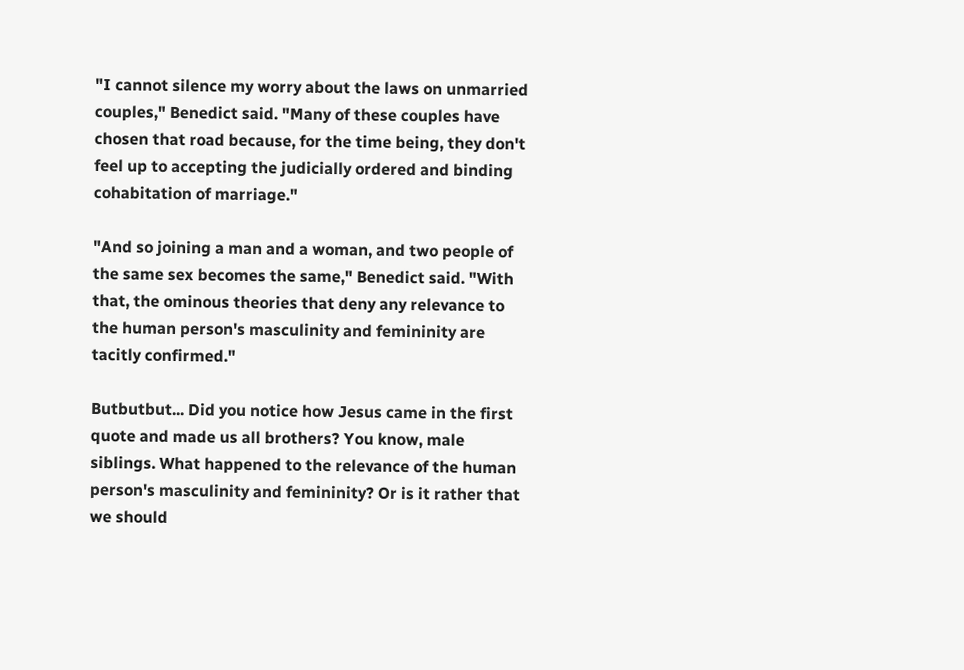"I cannot silence my worry about the laws on unmarried couples," Benedict said. "Many of these couples have chosen that road because, for the time being, they don't feel up to accepting the judicially ordered and binding cohabitation of marriage."

"And so joining a man and a woman, and two people of the same sex becomes the same," Benedict said. "With that, the ominous theories that deny any relevance to the human person's masculinity and femininity are tacitly confirmed."

Butbutbut... Did you notice how Jesus came in the first quote and made us all brothers? You know, male siblings. What happened to the relevance of the human person's masculinity and femininity? Or is it rather that we should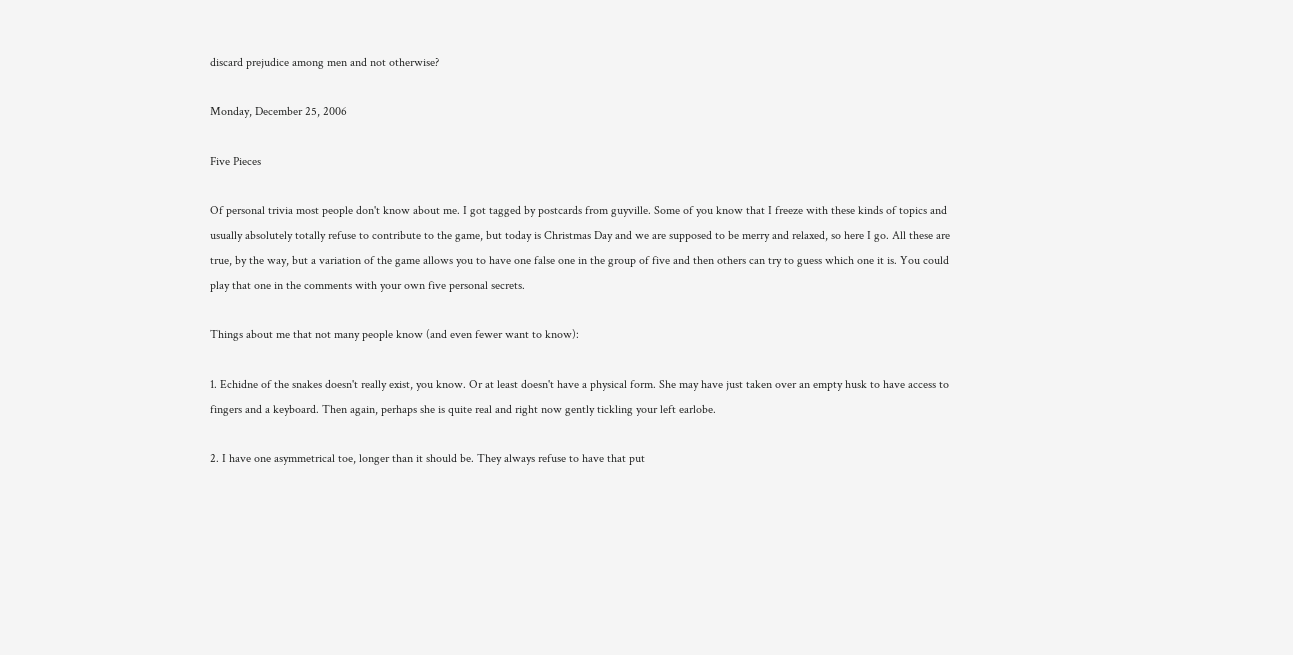discard prejudice among men and not otherwise?

Monday, December 25, 2006

Five Pieces

Of personal trivia most people don't know about me. I got tagged by postcards from guyville. Some of you know that I freeze with these kinds of topics and usually absolutely totally refuse to contribute to the game, but today is Christmas Day and we are supposed to be merry and relaxed, so here I go. All these are true, by the way, but a variation of the game allows you to have one false one in the group of five and then others can try to guess which one it is. You could play that one in the comments with your own five personal secrets.

Things about me that not many people know (and even fewer want to know):

1. Echidne of the snakes doesn't really exist, you know. Or at least doesn't have a physical form. She may have just taken over an empty husk to have access to fingers and a keyboard. Then again, perhaps she is quite real and right now gently tickling your left earlobe.

2. I have one asymmetrical toe, longer than it should be. They always refuse to have that put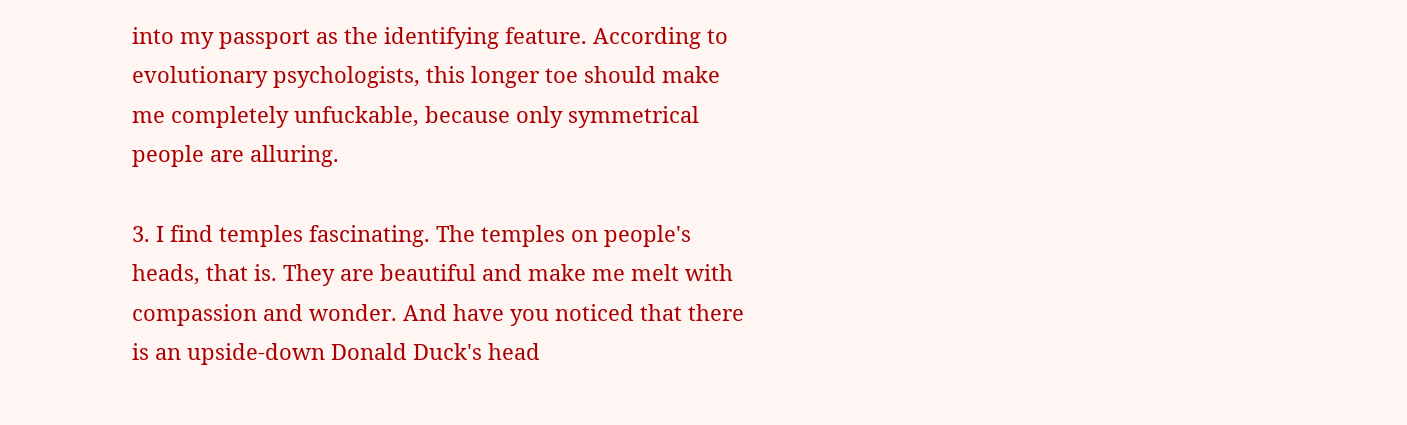into my passport as the identifying feature. According to evolutionary psychologists, this longer toe should make me completely unfuckable, because only symmetrical people are alluring.

3. I find temples fascinating. The temples on people's heads, that is. They are beautiful and make me melt with compassion and wonder. And have you noticed that there is an upside-down Donald Duck's head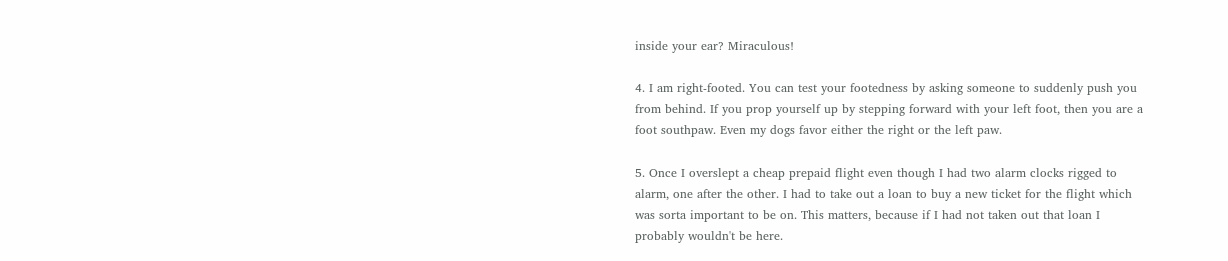inside your ear? Miraculous!

4. I am right-footed. You can test your footedness by asking someone to suddenly push you from behind. If you prop yourself up by stepping forward with your left foot, then you are a foot southpaw. Even my dogs favor either the right or the left paw.

5. Once I overslept a cheap prepaid flight even though I had two alarm clocks rigged to alarm, one after the other. I had to take out a loan to buy a new ticket for the flight which was sorta important to be on. This matters, because if I had not taken out that loan I probably wouldn't be here.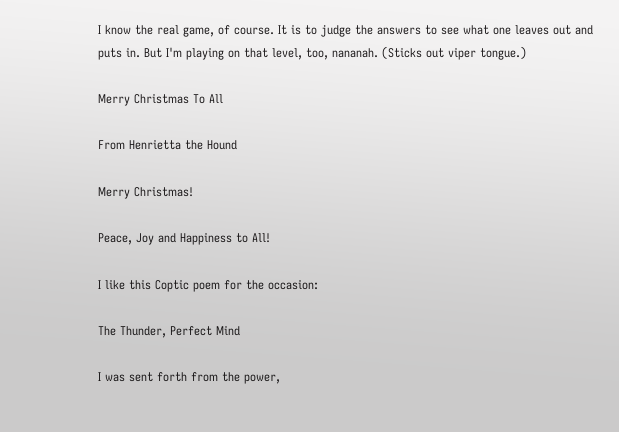I know the real game, of course. It is to judge the answers to see what one leaves out and puts in. But I'm playing on that level, too, nananah. (Sticks out viper tongue.)

Merry Christmas To All

From Henrietta the Hound

Merry Christmas!

Peace, Joy and Happiness to All!

I like this Coptic poem for the occasion:

The Thunder, Perfect Mind

I was sent forth from the power,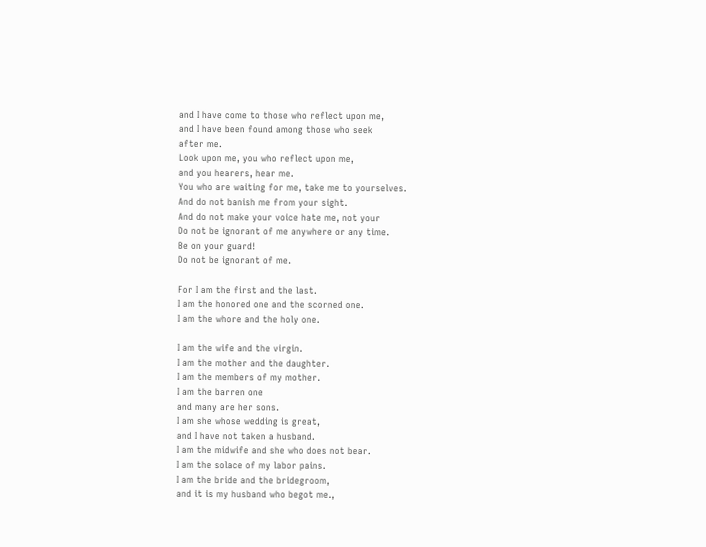and I have come to those who reflect upon me,
and I have been found among those who seek
after me.
Look upon me, you who reflect upon me,
and you hearers, hear me.
You who are waiting for me, take me to yourselves.
And do not banish me from your sight.
And do not make your voice hate me, not your
Do not be ignorant of me anywhere or any time.
Be on your guard!
Do not be ignorant of me.

For I am the first and the last.
I am the honored one and the scorned one.
I am the whore and the holy one.

I am the wife and the virgin.
I am the mother and the daughter.
I am the members of my mother.
I am the barren one
and many are her sons.
I am she whose wedding is great,
and I have not taken a husband.
I am the midwife and she who does not bear.
I am the solace of my labor pains.
I am the bride and the bridegroom,
and it is my husband who begot me.,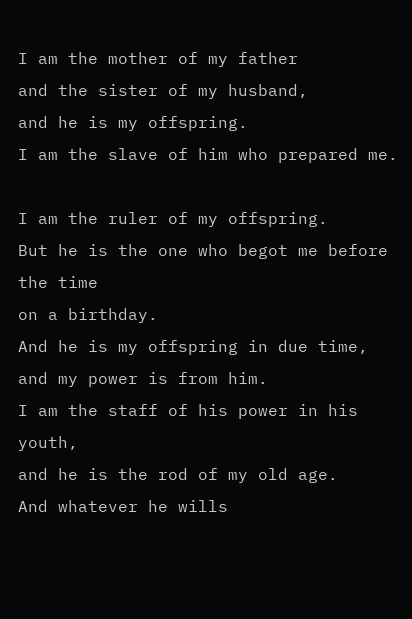I am the mother of my father
and the sister of my husband,
and he is my offspring.
I am the slave of him who prepared me.

I am the ruler of my offspring.
But he is the one who begot me before the time
on a birthday.
And he is my offspring in due time,
and my power is from him.
I am the staff of his power in his youth,
and he is the rod of my old age.
And whatever he wills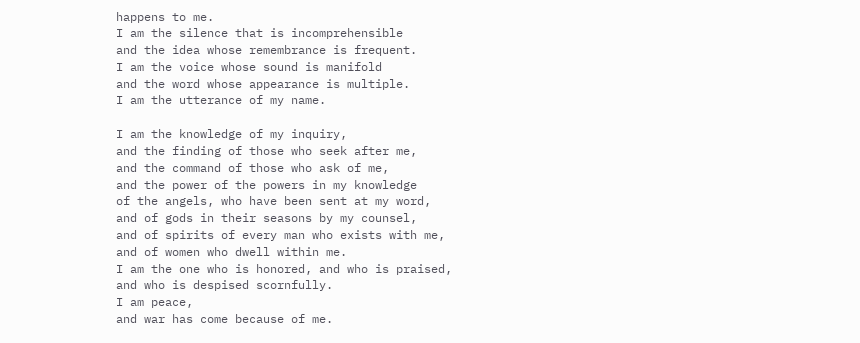happens to me.
I am the silence that is incomprehensible
and the idea whose remembrance is frequent.
I am the voice whose sound is manifold
and the word whose appearance is multiple.
I am the utterance of my name.

I am the knowledge of my inquiry,
and the finding of those who seek after me,
and the command of those who ask of me,
and the power of the powers in my knowledge
of the angels, who have been sent at my word,
and of gods in their seasons by my counsel,
and of spirits of every man who exists with me,
and of women who dwell within me.
I am the one who is honored, and who is praised,
and who is despised scornfully.
I am peace,
and war has come because of me.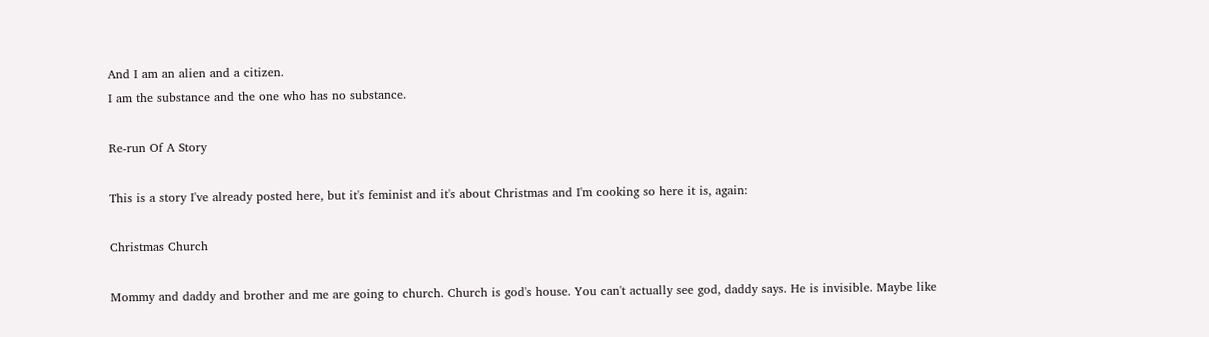And I am an alien and a citizen.
I am the substance and the one who has no substance.

Re-run Of A Story

This is a story I've already posted here, but it's feminist and it's about Christmas and I'm cooking so here it is, again:

Christmas Church

Mommy and daddy and brother and me are going to church. Church is god's house. You can't actually see god, daddy says. He is invisible. Maybe like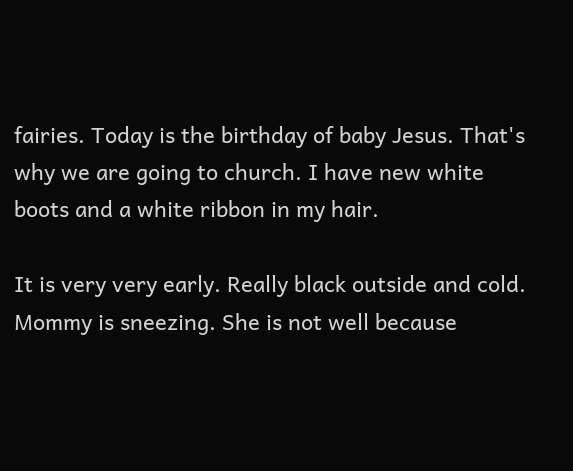fairies. Today is the birthday of baby Jesus. That's why we are going to church. I have new white boots and a white ribbon in my hair.

It is very very early. Really black outside and cold. Mommy is sneezing. She is not well because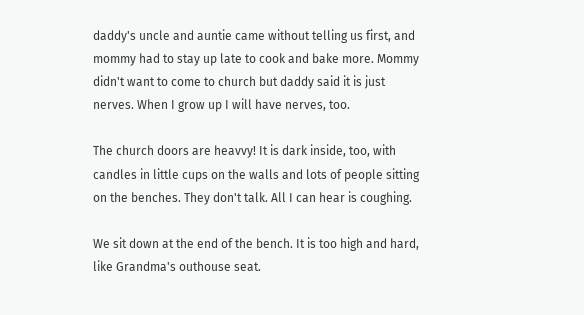daddy's uncle and auntie came without telling us first, and mommy had to stay up late to cook and bake more. Mommy didn't want to come to church but daddy said it is just nerves. When I grow up I will have nerves, too.

The church doors are heavvy! It is dark inside, too, with candles in little cups on the walls and lots of people sitting on the benches. They don't talk. All I can hear is coughing.

We sit down at the end of the bench. It is too high and hard, like Grandma's outhouse seat.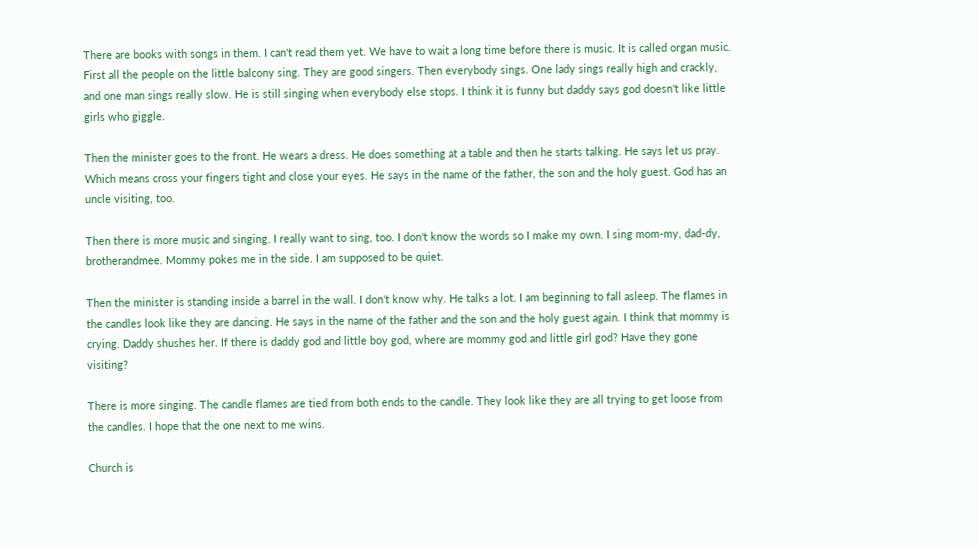There are books with songs in them. I can't read them yet. We have to wait a long time before there is music. It is called organ music. First all the people on the little balcony sing. They are good singers. Then everybody sings. One lady sings really high and crackly, and one man sings really slow. He is still singing when everybody else stops. I think it is funny but daddy says god doesn't like little girls who giggle.

Then the minister goes to the front. He wears a dress. He does something at a table and then he starts talking. He says let us pray. Which means cross your fingers tight and close your eyes. He says in the name of the father, the son and the holy guest. God has an uncle visiting, too.

Then there is more music and singing. I really want to sing, too. I don't know the words so I make my own. I sing mom-my, dad-dy, brotherandmee. Mommy pokes me in the side. I am supposed to be quiet.

Then the minister is standing inside a barrel in the wall. I don't know why. He talks a lot. I am beginning to fall asleep. The flames in the candles look like they are dancing. He says in the name of the father and the son and the holy guest again. I think that mommy is crying. Daddy shushes her. If there is daddy god and little boy god, where are mommy god and little girl god? Have they gone visiting?

There is more singing. The candle flames are tied from both ends to the candle. They look like they are all trying to get loose from the candles. I hope that the one next to me wins.

Church is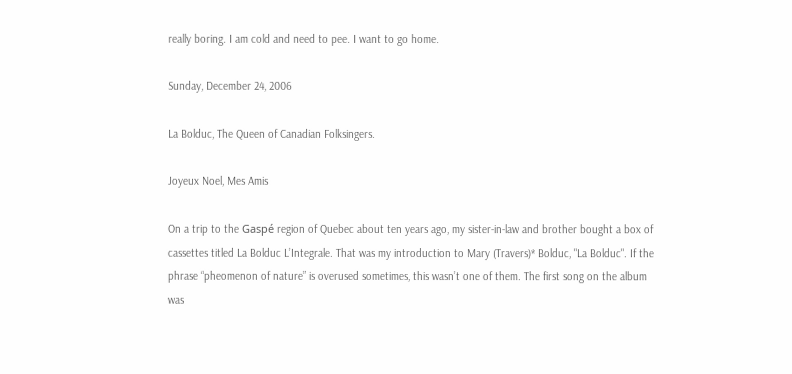really boring. I am cold and need to pee. I want to go home.

Sunday, December 24, 2006

La Bolduc, The Queen of Canadian Folksingers.

Joyeux Noel, Mes Amis

On a trip to the Gaspé region of Quebec about ten years ago, my sister-in-law and brother bought a box of cassettes titled La Bolduc L’Integrale. That was my introduction to Mary (Travers)* Bolduc, "La Bolduc". If the phrase “pheomenon of nature” is overused sometimes, this wasn’t one of them. The first song on the album was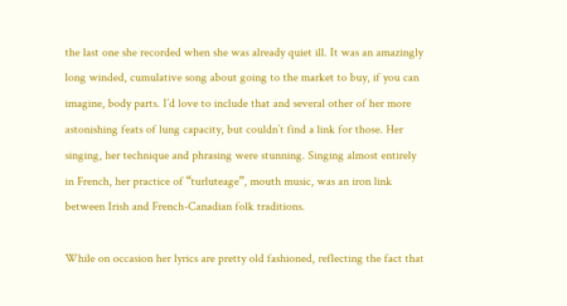the last one she recorded when she was already quiet ill. It was an amazingly long winded, cumulative song about going to the market to buy, if you can imagine, body parts. I’d love to include that and several other of her more astonishing feats of lung capacity, but couldn’t find a link for those. Her singing, her technique and phrasing were stunning. Singing almost entirely in French, her practice of “turluteage”, mouth music, was an iron link between Irish and French-Canadian folk traditions.

While on occasion her lyrics are pretty old fashioned, reflecting the fact that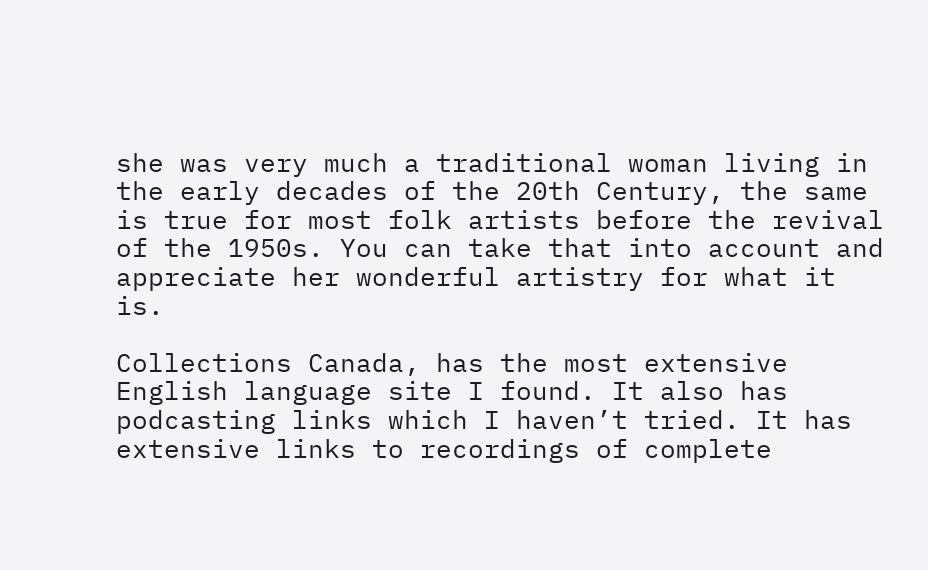she was very much a traditional woman living in the early decades of the 20th Century, the same is true for most folk artists before the revival of the 1950s. You can take that into account and appreciate her wonderful artistry for what it is.

Collections Canada, has the most extensive English language site I found. It also has podcasting links which I haven’t tried. It has extensive links to recordings of complete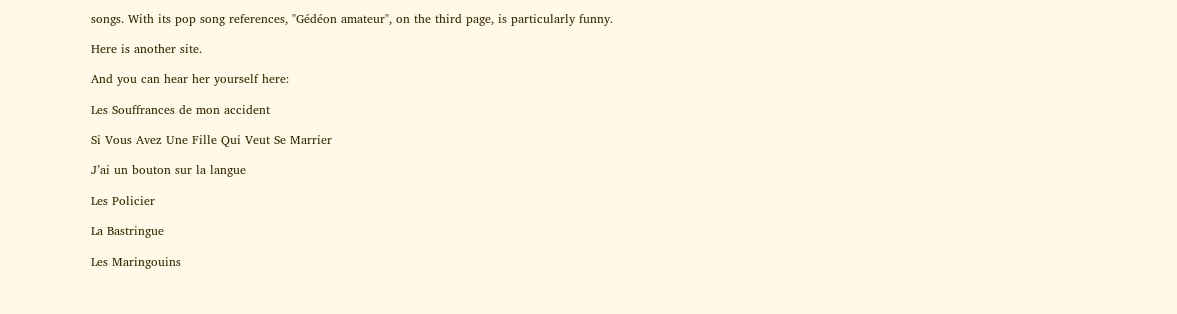songs. With its pop song references, "Gédéon amateur", on the third page, is particularly funny.

Here is another site.

And you can hear her yourself here:

Les Souffrances de mon accident

Si Vous Avez Une Fille Qui Veut Se Marrier

J’ai un bouton sur la langue

Les Policier

La Bastringue

Les Maringouins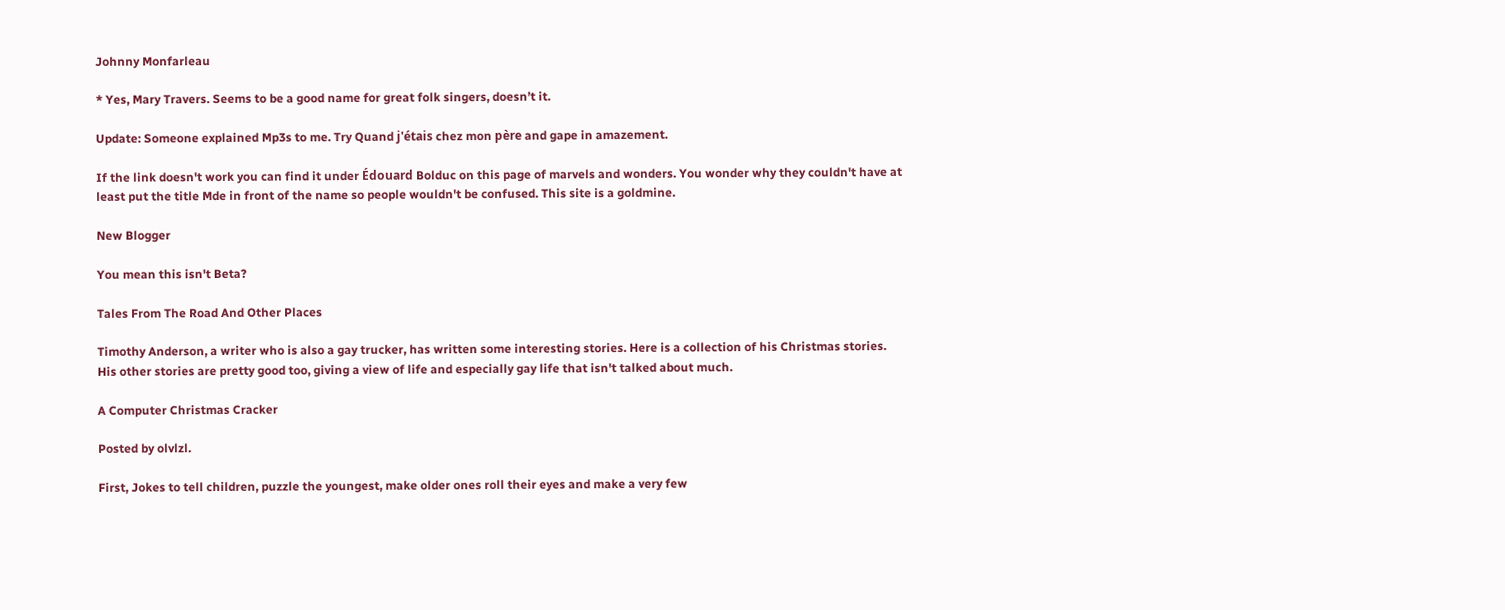Johnny Monfarleau

* Yes, Mary Travers. Seems to be a good name for great folk singers, doesn’t it.

Update: Someone explained Mp3s to me. Try Quand j'étais chez mon père and gape in amazement.

If the link doesn't work you can find it under Édouard Bolduc on this page of marvels and wonders. You wonder why they couldn't have at least put the title Mde in front of the name so people wouldn't be confused. This site is a goldmine.

New Blogger

You mean this isn't Beta?

Tales From The Road And Other Places

Timothy Anderson, a writer who is also a gay trucker, has written some interesting stories. Here is a collection of his Christmas stories. His other stories are pretty good too, giving a view of life and especially gay life that isn't talked about much.

A Computer Christmas Cracker

Posted by olvlzl.

First, Jokes to tell children, puzzle the youngest, make older ones roll their eyes and make a very few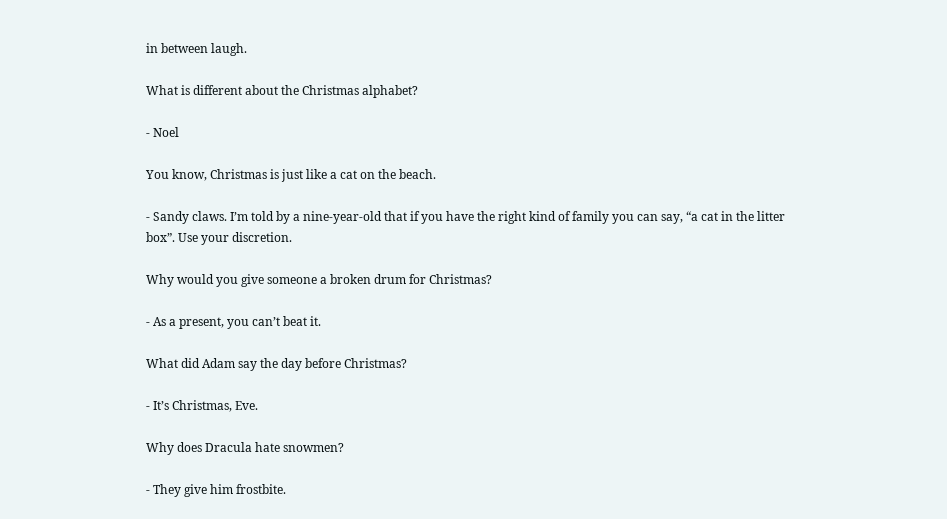in between laugh.

What is different about the Christmas alphabet?

- Noel

You know, Christmas is just like a cat on the beach.

- Sandy claws. I’m told by a nine-year-old that if you have the right kind of family you can say, “a cat in the litter box”. Use your discretion.

Why would you give someone a broken drum for Christmas?

- As a present, you can’t beat it.

What did Adam say the day before Christmas?

- It’s Christmas, Eve.

Why does Dracula hate snowmen?

- They give him frostbite.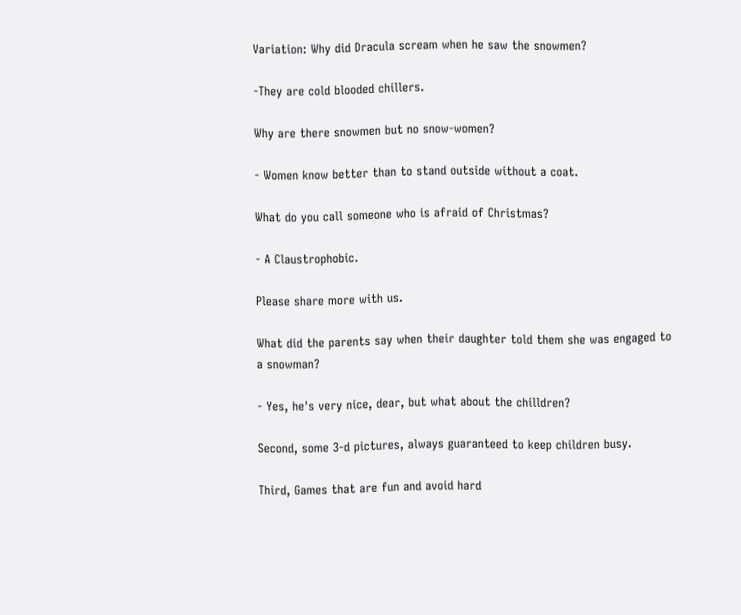Variation: Why did Dracula scream when he saw the snowmen?

-They are cold blooded chillers.

Why are there snowmen but no snow-women?

- Women know better than to stand outside without a coat.

What do you call someone who is afraid of Christmas?

- A Claustrophobic.

Please share more with us.

What did the parents say when their daughter told them she was engaged to a snowman?

- Yes, he's very nice, dear, but what about the chilldren?

Second, some 3-d pictures, always guaranteed to keep children busy.

Third, Games that are fun and avoid hard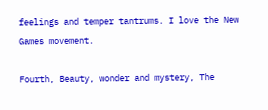feelings and temper tantrums. I love the New Games movement.

Fourth, Beauty, wonder and mystery, The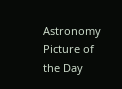Astronomy Picture of the Day